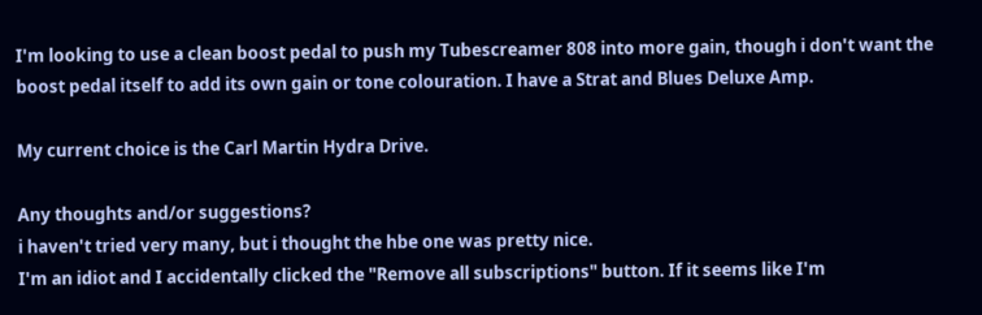I'm looking to use a clean boost pedal to push my Tubescreamer 808 into more gain, though i don't want the boost pedal itself to add its own gain or tone colouration. I have a Strat and Blues Deluxe Amp.

My current choice is the Carl Martin Hydra Drive.

Any thoughts and/or suggestions?
i haven't tried very many, but i thought the hbe one was pretty nice.
I'm an idiot and I accidentally clicked the "Remove all subscriptions" button. If it seems like I'm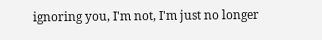ignoring you, I'm not, I'm just no longer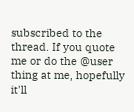subscribed to the thread. If you quote me or do the @user thing at me, hopefully it'll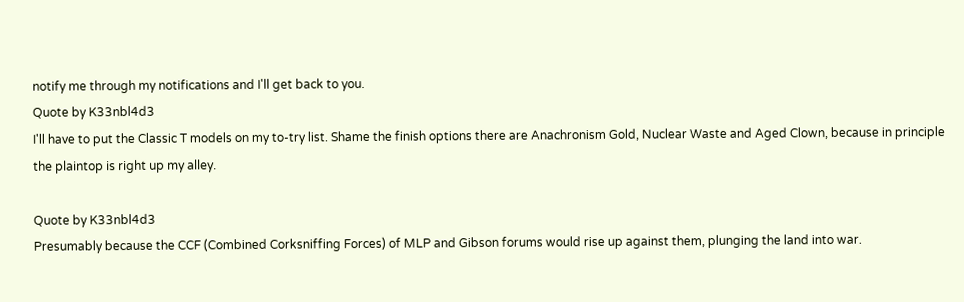notify me through my notifications and I'll get back to you.
Quote by K33nbl4d3
I'll have to put the Classic T models on my to-try list. Shame the finish options there are Anachronism Gold, Nuclear Waste and Aged Clown, because in principle the plaintop is right up my alley.

Quote by K33nbl4d3
Presumably because the CCF (Combined Corksniffing Forces) of MLP and Gibson forums would rise up against them, plunging the land into war.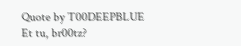Quote by T00DEEPBLUE
Et tu, br00tz?